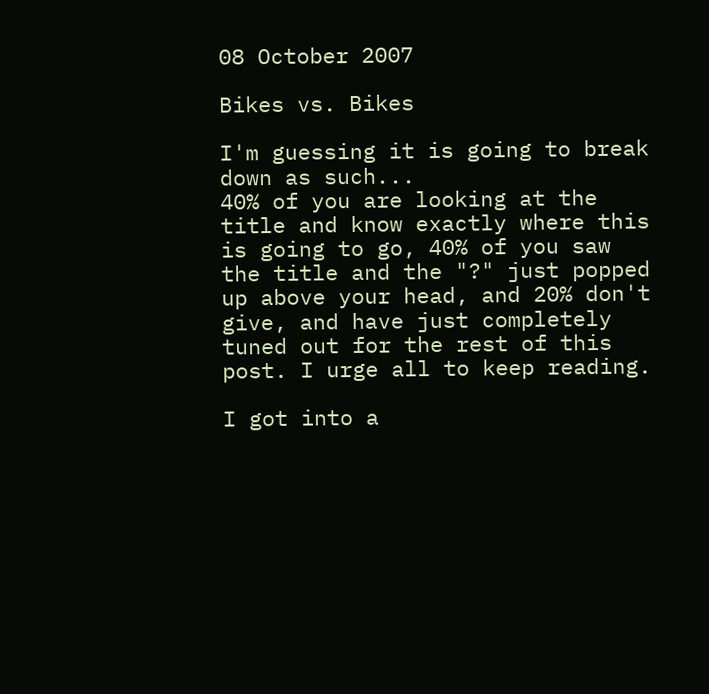08 October 2007

Bikes vs. Bikes

I'm guessing it is going to break down as such...
40% of you are looking at the title and know exactly where this is going to go, 40% of you saw the title and the "?" just popped up above your head, and 20% don't give, and have just completely tuned out for the rest of this post. I urge all to keep reading.

I got into a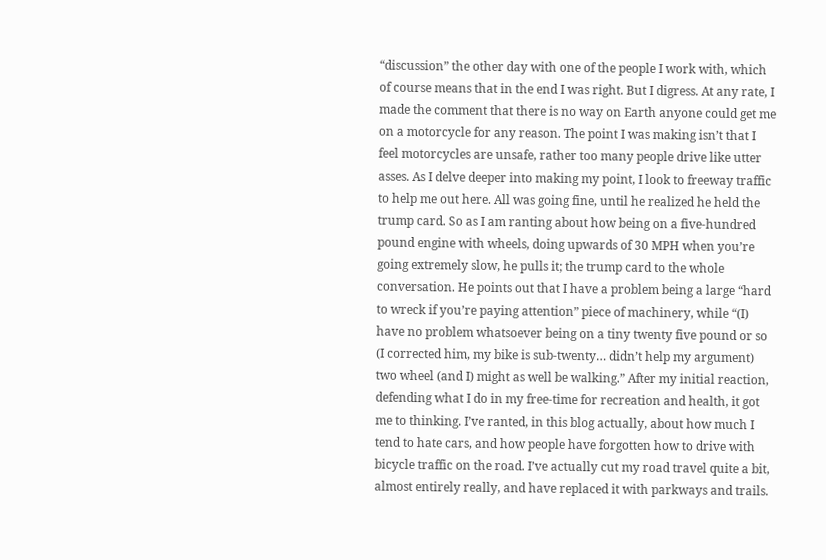“discussion” the other day with one of the people I work with, which of course means that in the end I was right. But I digress. At any rate, I made the comment that there is no way on Earth anyone could get me on a motorcycle for any reason. The point I was making isn’t that I feel motorcycles are unsafe, rather too many people drive like utter asses. As I delve deeper into making my point, I look to freeway traffic to help me out here. All was going fine, until he realized he held the trump card. So as I am ranting about how being on a five-hundred pound engine with wheels, doing upwards of 30 MPH when you’re going extremely slow, he pulls it; the trump card to the whole conversation. He points out that I have a problem being a large “hard to wreck if you’re paying attention” piece of machinery, while “(I) have no problem whatsoever being on a tiny twenty five pound or so (I corrected him, my bike is sub-twenty… didn’t help my argument) two wheel (and I) might as well be walking.” After my initial reaction, defending what I do in my free-time for recreation and health, it got me to thinking. I’ve ranted, in this blog actually, about how much I tend to hate cars, and how people have forgotten how to drive with bicycle traffic on the road. I’ve actually cut my road travel quite a bit, almost entirely really, and have replaced it with parkways and trails.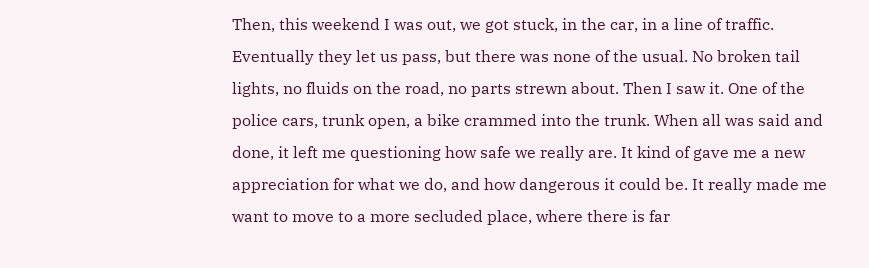Then, this weekend I was out, we got stuck, in the car, in a line of traffic. Eventually they let us pass, but there was none of the usual. No broken tail lights, no fluids on the road, no parts strewn about. Then I saw it. One of the police cars, trunk open, a bike crammed into the trunk. When all was said and done, it left me questioning how safe we really are. It kind of gave me a new appreciation for what we do, and how dangerous it could be. It really made me want to move to a more secluded place, where there is far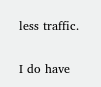less traffic.

I do have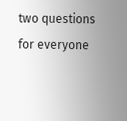two questions for everyone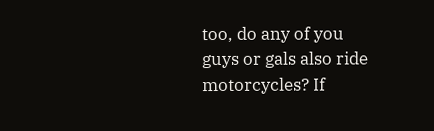too, do any of you guys or gals also ride motorcycles? If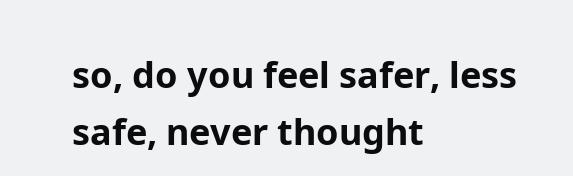so, do you feel safer, less safe, never thought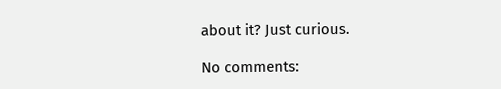about it? Just curious.

No comments: